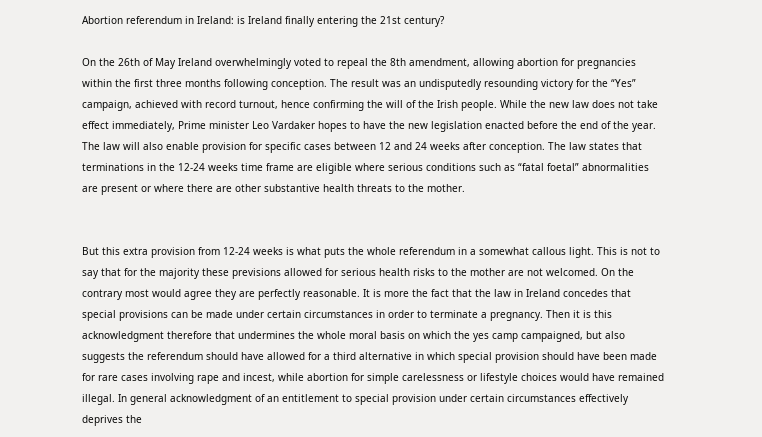Abortion referendum in Ireland: is Ireland finally entering the 21st century?

On the 26th of May Ireland overwhelmingly voted to repeal the 8th amendment, allowing abortion for pregnancies within the first three months following conception. The result was an undisputedly resounding victory for the “Yes” campaign, achieved with record turnout, hence confirming the will of the Irish people. While the new law does not take effect immediately, Prime minister Leo Vardaker hopes to have the new legislation enacted before the end of the year. The law will also enable provision for specific cases between 12 and 24 weeks after conception. The law states that terminations in the 12-24 weeks time frame are eligible where serious conditions such as “fatal foetal” abnormalities are present or where there are other substantive health threats to the mother.


But this extra provision from 12-24 weeks is what puts the whole referendum in a somewhat callous light. This is not to say that for the majority these previsions allowed for serious health risks to the mother are not welcomed. On the contrary most would agree they are perfectly reasonable. It is more the fact that the law in Ireland concedes that special provisions can be made under certain circumstances in order to terminate a pregnancy. Then it is this acknowledgment therefore that undermines the whole moral basis on which the yes camp campaigned, but also suggests the referendum should have allowed for a third alternative in which special provision should have been made for rare cases involving rape and incest, while abortion for simple carelessness or lifestyle choices would have remained illegal. In general acknowledgment of an entitlement to special provision under certain circumstances effectively deprives the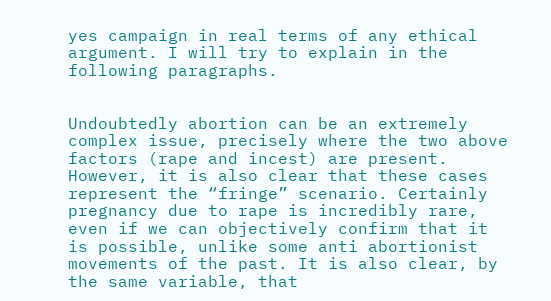yes campaign in real terms of any ethical argument. I will try to explain in the following paragraphs.


Undoubtedly abortion can be an extremely complex issue, precisely where the two above factors (rape and incest) are present. However, it is also clear that these cases represent the “fringe” scenario. Certainly pregnancy due to rape is incredibly rare, even if we can objectively confirm that it is possible, unlike some anti abortionist movements of the past. It is also clear, by the same variable, that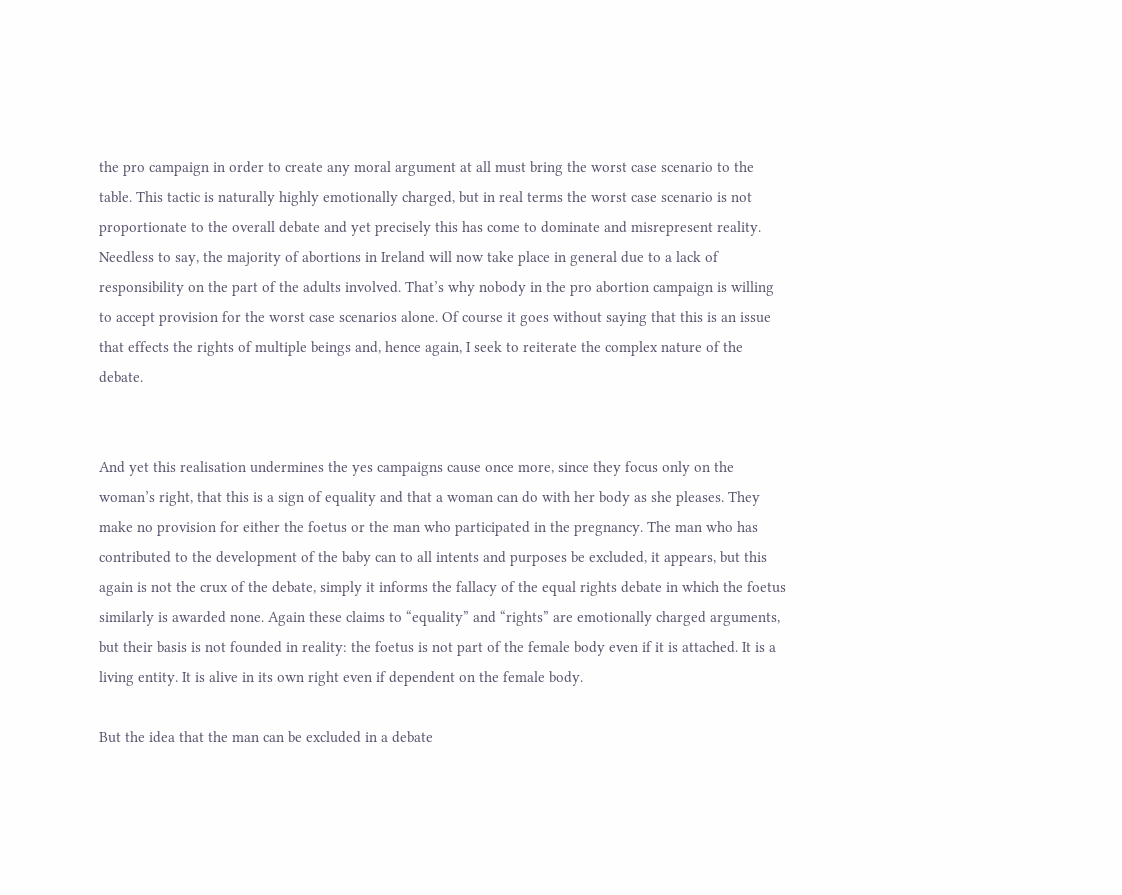the pro campaign in order to create any moral argument at all must bring the worst case scenario to the table. This tactic is naturally highly emotionally charged, but in real terms the worst case scenario is not proportionate to the overall debate and yet precisely this has come to dominate and misrepresent reality. Needless to say, the majority of abortions in Ireland will now take place in general due to a lack of responsibility on the part of the adults involved. That’s why nobody in the pro abortion campaign is willing to accept provision for the worst case scenarios alone. Of course it goes without saying that this is an issue that effects the rights of multiple beings and, hence again, I seek to reiterate the complex nature of the debate.


And yet this realisation undermines the yes campaigns cause once more, since they focus only on the woman’s right, that this is a sign of equality and that a woman can do with her body as she pleases. They make no provision for either the foetus or the man who participated in the pregnancy. The man who has contributed to the development of the baby can to all intents and purposes be excluded, it appears, but this again is not the crux of the debate, simply it informs the fallacy of the equal rights debate in which the foetus similarly is awarded none. Again these claims to “equality” and “rights” are emotionally charged arguments, but their basis is not founded in reality: the foetus is not part of the female body even if it is attached. It is a living entity. It is alive in its own right even if dependent on the female body.

But the idea that the man can be excluded in a debate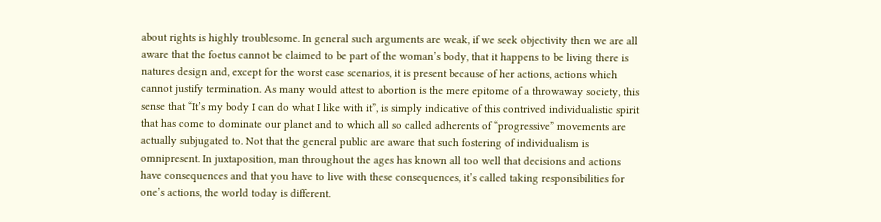about rights is highly troublesome. In general such arguments are weak, if we seek objectivity then we are all aware that the foetus cannot be claimed to be part of the woman’s body, that it happens to be living there is natures design and, except for the worst case scenarios, it is present because of her actions, actions which cannot justify termination. As many would attest to abortion is the mere epitome of a throwaway society, this sense that “It’s my body I can do what I like with it”, is simply indicative of this contrived individualistic spirit that has come to dominate our planet and to which all so called adherents of “progressive” movements are actually subjugated to. Not that the general public are aware that such fostering of individualism is omnipresent. In juxtaposition, man throughout the ages has known all too well that decisions and actions have consequences and that you have to live with these consequences, it’s called taking responsibilities for one’s actions, the world today is different.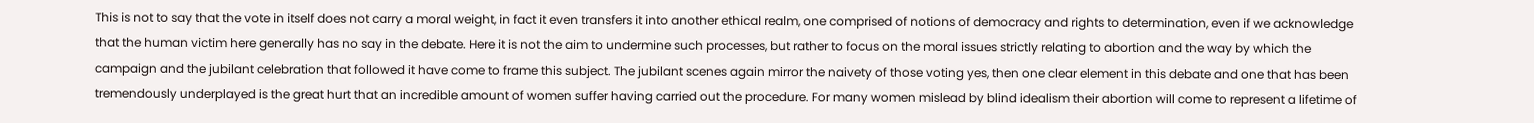This is not to say that the vote in itself does not carry a moral weight, in fact it even transfers it into another ethical realm, one comprised of notions of democracy and rights to determination, even if we acknowledge that the human victim here generally has no say in the debate. Here it is not the aim to undermine such processes, but rather to focus on the moral issues strictly relating to abortion and the way by which the campaign and the jubilant celebration that followed it have come to frame this subject. The jubilant scenes again mirror the naivety of those voting yes, then one clear element in this debate and one that has been tremendously underplayed is the great hurt that an incredible amount of women suffer having carried out the procedure. For many women mislead by blind idealism their abortion will come to represent a lifetime of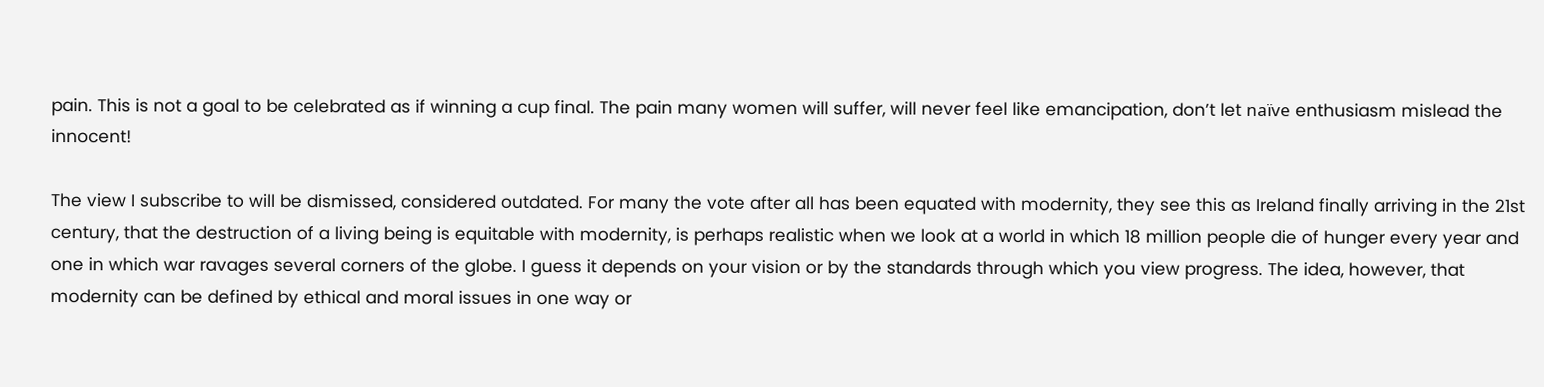pain. This is not a goal to be celebrated as if winning a cup final. The pain many women will suffer, will never feel like emancipation, don’t let naïve enthusiasm mislead the innocent!

The view I subscribe to will be dismissed, considered outdated. For many the vote after all has been equated with modernity, they see this as Ireland finally arriving in the 21st century, that the destruction of a living being is equitable with modernity, is perhaps realistic when we look at a world in which 18 million people die of hunger every year and one in which war ravages several corners of the globe. I guess it depends on your vision or by the standards through which you view progress. The idea, however, that modernity can be defined by ethical and moral issues in one way or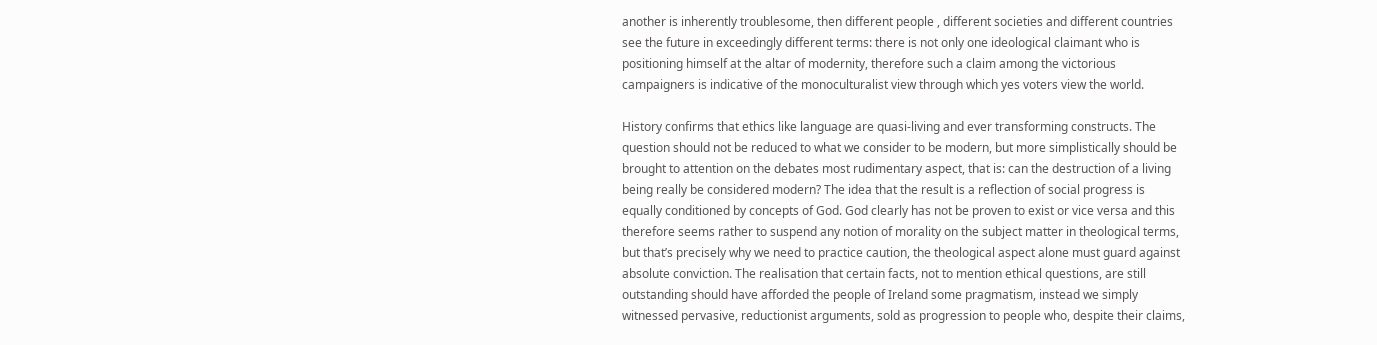another is inherently troublesome, then different people , different societies and different countries see the future in exceedingly different terms: there is not only one ideological claimant who is positioning himself at the altar of modernity, therefore such a claim among the victorious campaigners is indicative of the monoculturalist view through which yes voters view the world.

History confirms that ethics like language are quasi-living and ever transforming constructs. The question should not be reduced to what we consider to be modern, but more simplistically should be brought to attention on the debates most rudimentary aspect, that is: can the destruction of a living being really be considered modern? The idea that the result is a reflection of social progress is equally conditioned by concepts of God. God clearly has not be proven to exist or vice versa and this therefore seems rather to suspend any notion of morality on the subject matter in theological terms, but that’s precisely why we need to practice caution, the theological aspect alone must guard against absolute conviction. The realisation that certain facts, not to mention ethical questions, are still outstanding should have afforded the people of Ireland some pragmatism, instead we simply witnessed pervasive, reductionist arguments, sold as progression to people who, despite their claims,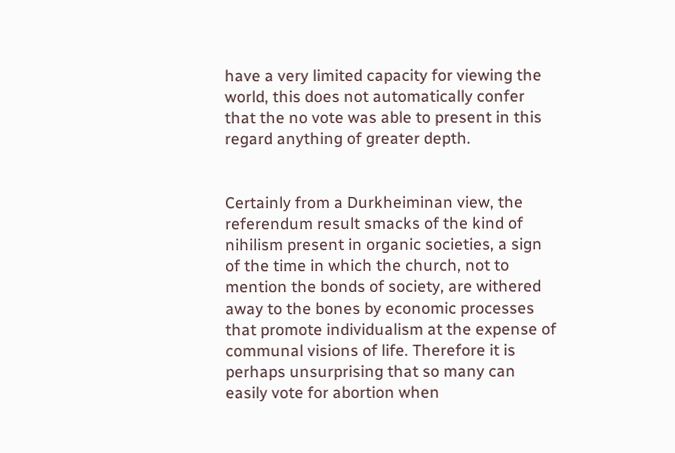have a very limited capacity for viewing the world, this does not automatically confer that the no vote was able to present in this regard anything of greater depth.


Certainly from a Durkheiminan view, the referendum result smacks of the kind of nihilism present in organic societies, a sign of the time in which the church, not to mention the bonds of society, are withered away to the bones by economic processes that promote individualism at the expense of communal visions of life. Therefore it is perhaps unsurprising that so many can easily vote for abortion when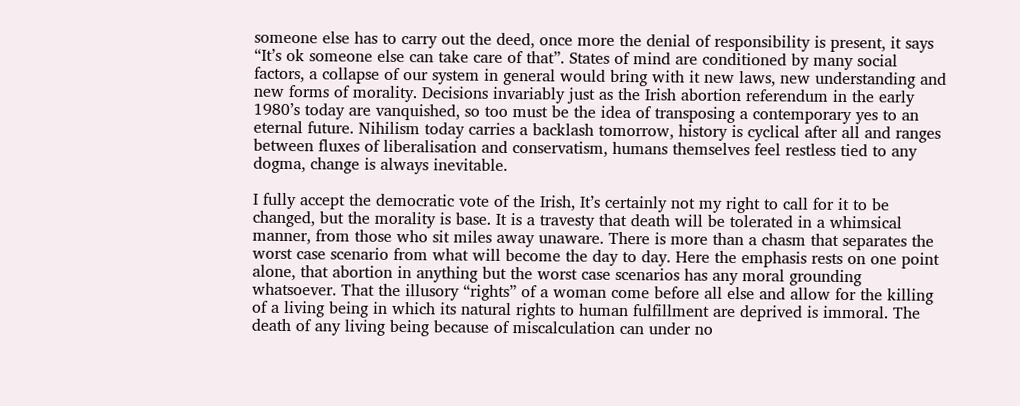someone else has to carry out the deed, once more the denial of responsibility is present, it says “It’s ok someone else can take care of that”. States of mind are conditioned by many social factors, a collapse of our system in general would bring with it new laws, new understanding and new forms of morality. Decisions invariably just as the Irish abortion referendum in the early 1980’s today are vanquished, so too must be the idea of transposing a contemporary yes to an eternal future. Nihilism today carries a backlash tomorrow, history is cyclical after all and ranges between fluxes of liberalisation and conservatism, humans themselves feel restless tied to any dogma, change is always inevitable.

I fully accept the democratic vote of the Irish, It’s certainly not my right to call for it to be changed, but the morality is base. It is a travesty that death will be tolerated in a whimsical manner, from those who sit miles away unaware. There is more than a chasm that separates the worst case scenario from what will become the day to day. Here the emphasis rests on one point alone, that abortion in anything but the worst case scenarios has any moral grounding whatsoever. That the illusory “rights” of a woman come before all else and allow for the killing of a living being in which its natural rights to human fulfillment are deprived is immoral. The death of any living being because of miscalculation can under no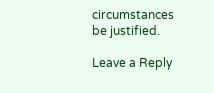circumstances be justified.

Leave a Reply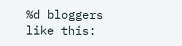%d bloggers like this: